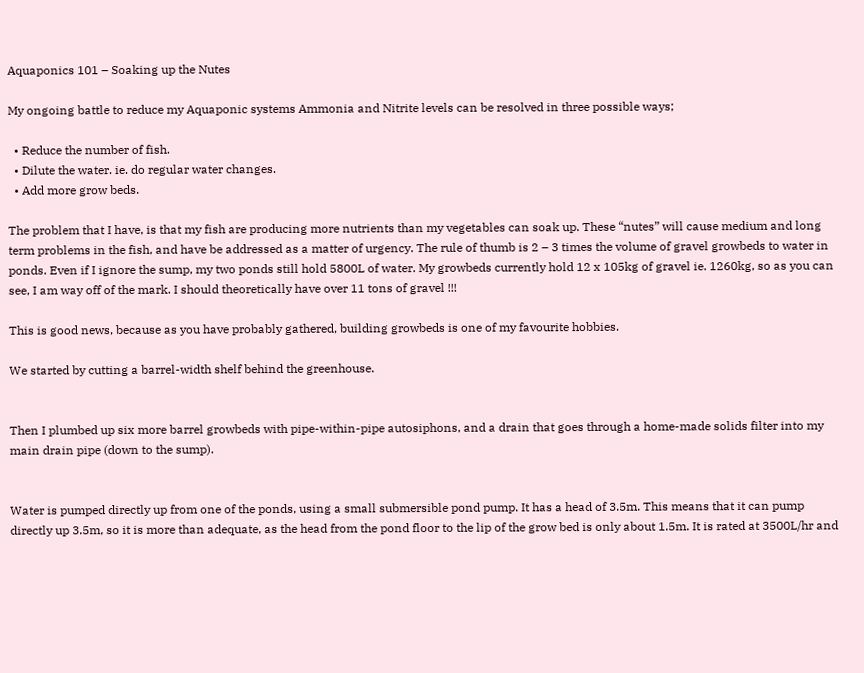Aquaponics 101 – Soaking up the Nutes

My ongoing battle to reduce my Aquaponic systems Ammonia and Nitrite levels can be resolved in three possible ways;

  • Reduce the number of fish.
  • Dilute the water. ie. do regular water changes.
  • Add more grow beds.

The problem that I have, is that my fish are producing more nutrients than my vegetables can soak up. These “nutes” will cause medium and long term problems in the fish, and have be addressed as a matter of urgency. The rule of thumb is 2 – 3 times the volume of gravel growbeds to water in ponds. Even if I ignore the sump, my two ponds still hold 5800L of water. My growbeds currently hold 12 x 105kg of gravel ie. 1260kg, so as you can see, I am way off of the mark. I should theoretically have over 11 tons of gravel !!!

This is good news, because as you have probably gathered, building growbeds is one of my favourite hobbies.

We started by cutting a barrel-width shelf behind the greenhouse.


Then I plumbed up six more barrel growbeds with pipe-within-pipe autosiphons, and a drain that goes through a home-made solids filter into my main drain pipe (down to the sump).


Water is pumped directly up from one of the ponds, using a small submersible pond pump. It has a head of 3.5m. This means that it can pump directly up 3.5m, so it is more than adequate, as the head from the pond floor to the lip of the grow bed is only about 1.5m. It is rated at 3500L/hr and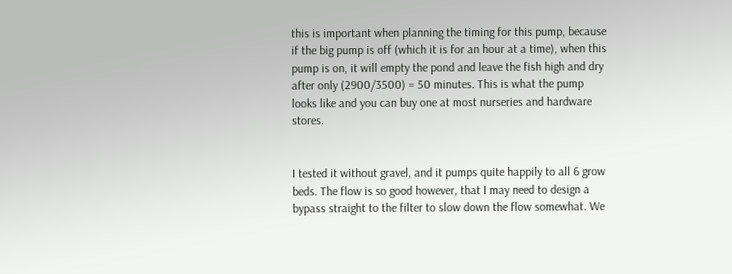this is important when planning the timing for this pump, because if the big pump is off (which it is for an hour at a time), when this pump is on, it will empty the pond and leave the fish high and dry after only (2900/3500) = 50 minutes. This is what the pump looks like and you can buy one at most nurseries and hardware stores.


I tested it without gravel, and it pumps quite happily to all 6 grow beds. The flow is so good however, that I may need to design a bypass straight to the filter to slow down the flow somewhat. We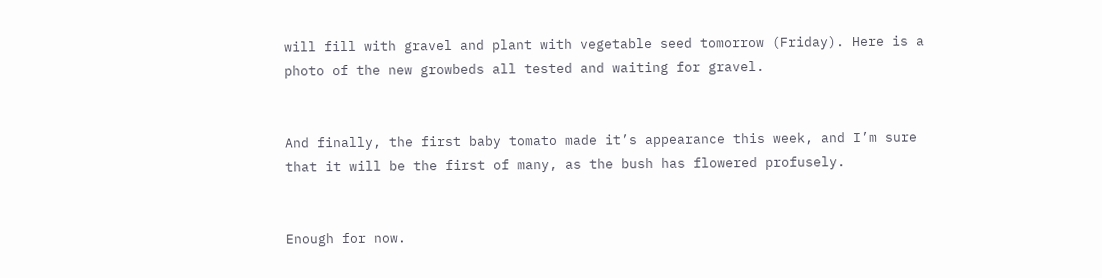will fill with gravel and plant with vegetable seed tomorrow (Friday). Here is a photo of the new growbeds all tested and waiting for gravel.


And finally, the first baby tomato made it’s appearance this week, and I’m sure that it will be the first of many, as the bush has flowered profusely.


Enough for now.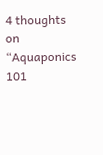4 thoughts on “Aquaponics 101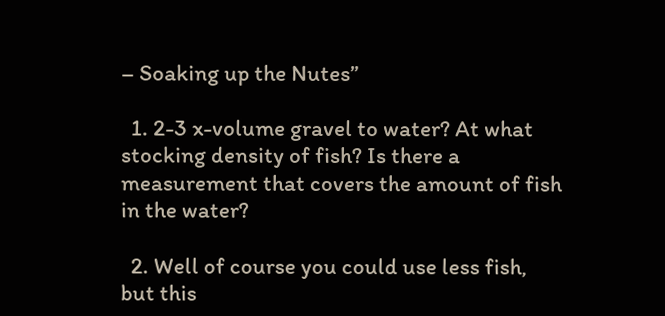– Soaking up the Nutes”

  1. 2-3 x-volume gravel to water? At what stocking density of fish? Is there a measurement that covers the amount of fish in the water?

  2. Well of course you could use less fish, but this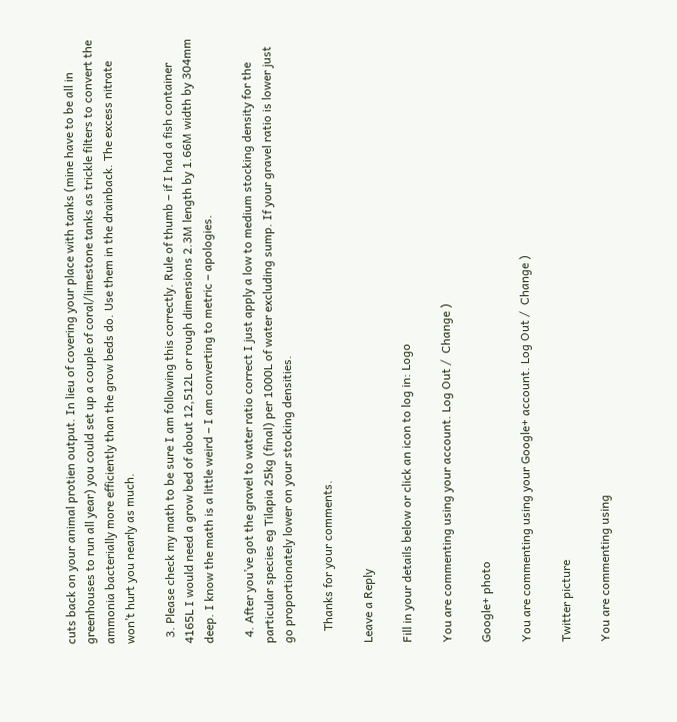cuts back on your animal protien output. In lieu of covering your place with tanks (mine have to be all in greenhouses to run all year) you could set up a couple of coral/limestone tanks as trickle filters to convert the ammonia bacterially more efficiently than the grow beds do. Use them in the drainback. The excess nitrate won’t hurt you nearly as much.

  3. Please check my math to be sure I am following this correctly. Rule of thumb – if I had a fish container 4165L I would need a grow bed of about 12,512L or rough dimensions 2.3M length by 1.66M width by 304mm deep. I know the math is a little weird – I am converting to metric – apologies.

  4. After you’ve got the gravel to water ratio correct I just apply a low to medium stocking density for the particular species eg Tilapia 25kg (final) per 1000L of water excluding sump. If your gravel ratio is lower just go proportionately lower on your stocking densities.

    Thanks for your comments.

Leave a Reply

Fill in your details below or click an icon to log in: Logo

You are commenting using your account. Log Out /  Change )

Google+ photo

You are commenting using your Google+ account. Log Out /  Change )

Twitter picture

You are commenting using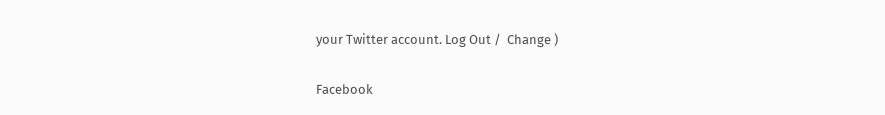your Twitter account. Log Out /  Change )

Facebook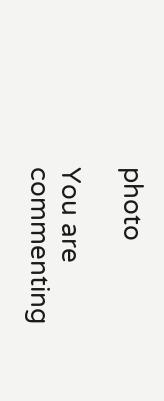photo

You are commenting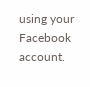using your Facebook account.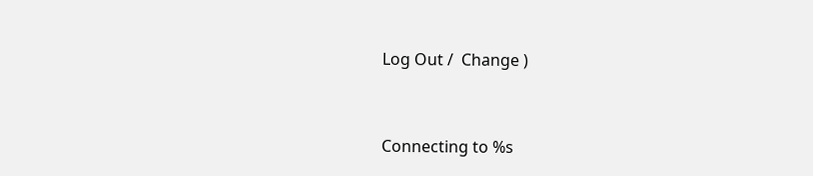Log Out /  Change )


Connecting to %s